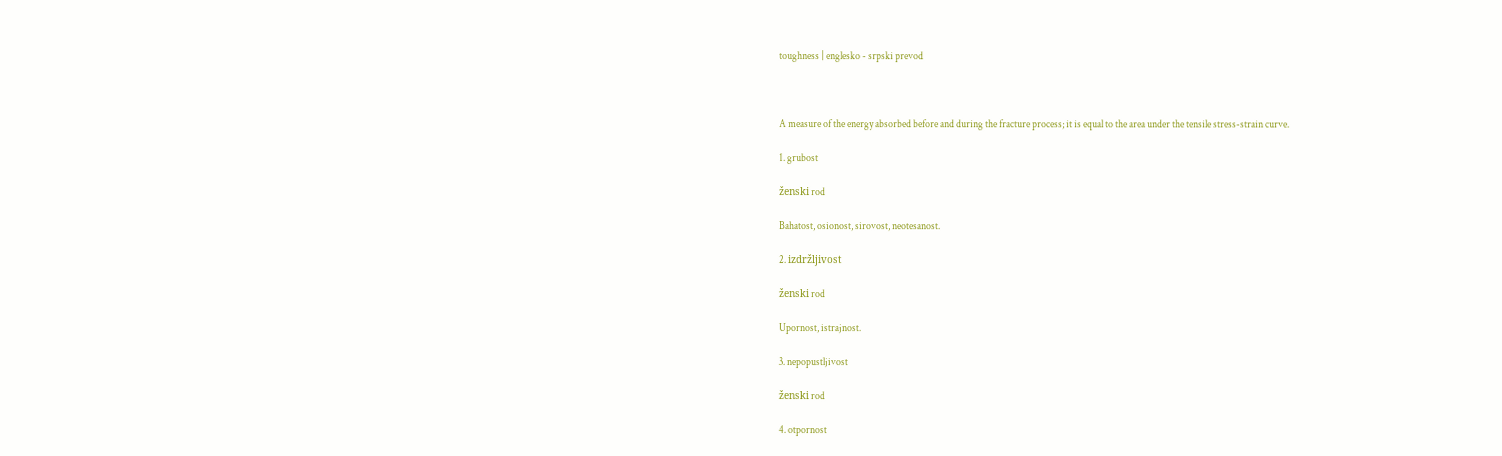toughness | englesko - srpski prevod



A measure of the energy absorbed before and during the fracture process; it is equal to the area under the tensile stress-strain curve.

1. grubost

ženski rod

Bahatost, osionost, sirovost, neotesanost.

2. izdržljivost

ženski rod

Upornost, istrajnost.

3. nepopustljivost

ženski rod

4. otpornost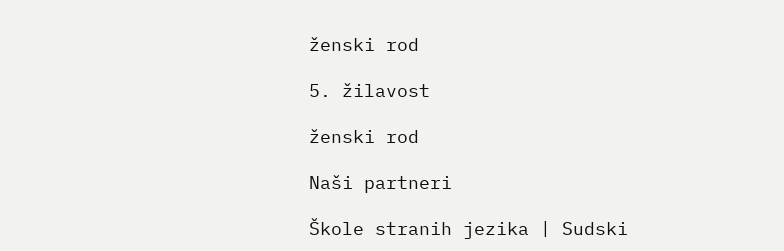ženski rod

5. žilavost

ženski rod

Naši partneri

Škole stranih jezika | Sudski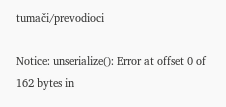tumači/prevodioci

Notice: unserialize(): Error at offset 0 of 162 bytes in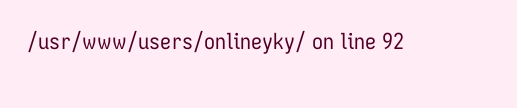/usr/www/users/onlineyky/ on line 92